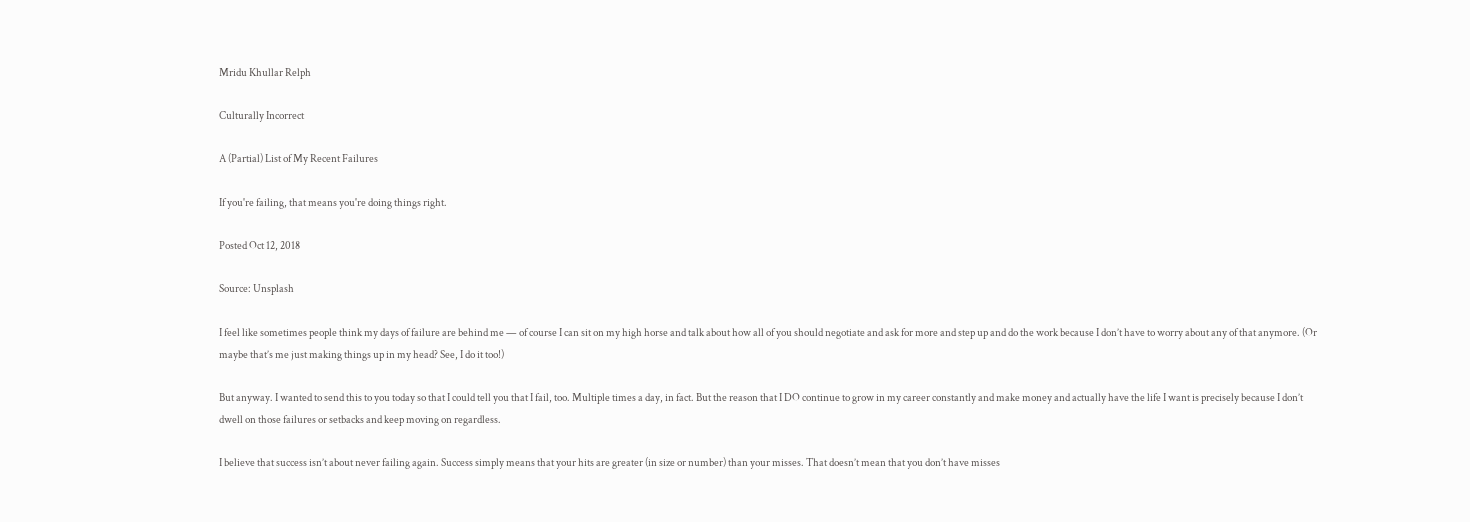Mridu Khullar Relph

Culturally Incorrect

A (Partial) List of My Recent Failures

If you're failing, that means you're doing things right.

Posted Oct 12, 2018

Source: Unsplash

I feel like sometimes people think my days of failure are behind me — of course I can sit on my high horse and talk about how all of you should negotiate and ask for more and step up and do the work because I don’t have to worry about any of that anymore. (Or maybe that’s me just making things up in my head? See, I do it too!)

But anyway. I wanted to send this to you today so that I could tell you that I fail, too. Multiple times a day, in fact. But the reason that I DO continue to grow in my career constantly and make money and actually have the life I want is precisely because I don’t dwell on those failures or setbacks and keep moving on regardless.

I believe that success isn’t about never failing again. Success simply means that your hits are greater (in size or number) than your misses. That doesn’t mean that you don’t have misses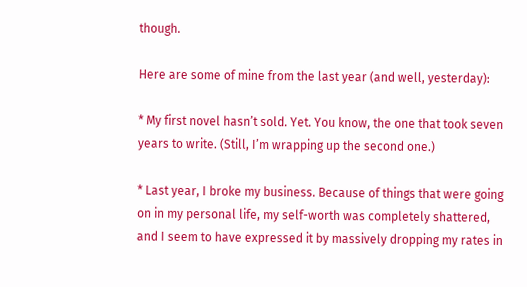though.

Here are some of mine from the last year (and well, yesterday):

* My first novel hasn’t sold. Yet. You know, the one that took seven years to write. (Still, I’m wrapping up the second one.)

* Last year, I broke my business. Because of things that were going on in my personal life, my self-worth was completely shattered, and I seem to have expressed it by massively dropping my rates in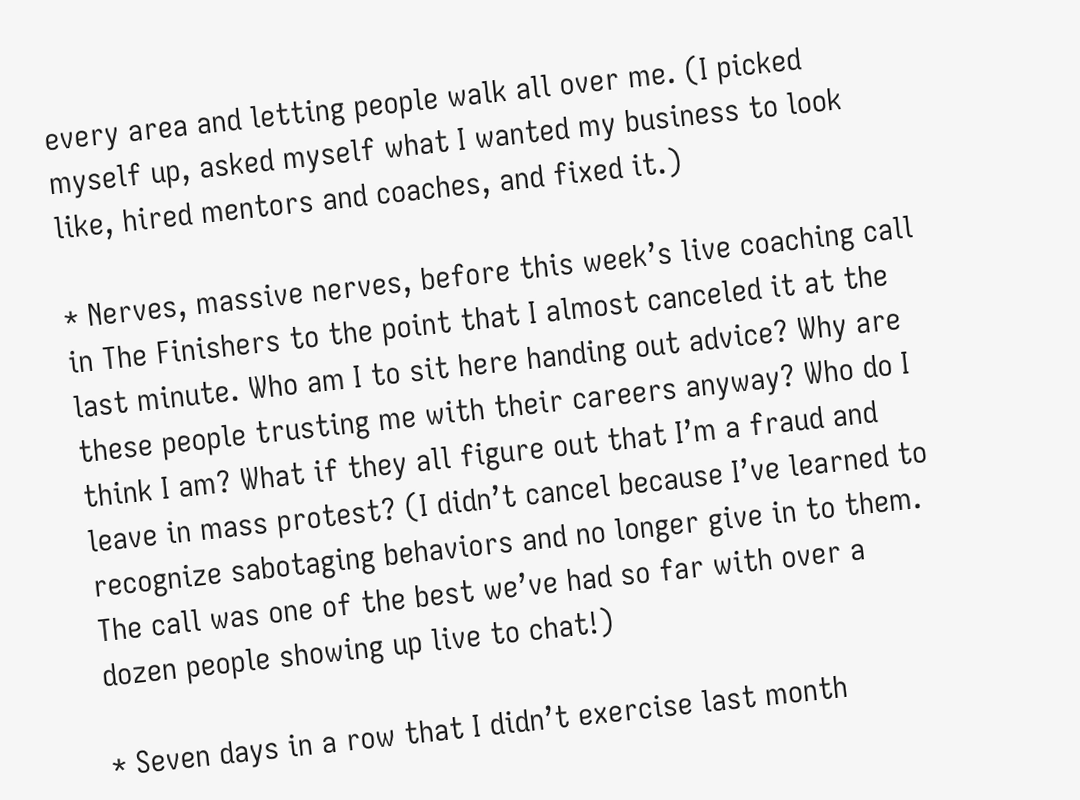every area and letting people walk all over me. (I picked myself up, asked myself what I wanted my business to look like, hired mentors and coaches, and fixed it.)

* Nerves, massive nerves, before this week’s live coaching call in The Finishers to the point that I almost canceled it at the last minute. Who am I to sit here handing out advice? Why are these people trusting me with their careers anyway? Who do I think I am? What if they all figure out that I’m a fraud and leave in mass protest? (I didn’t cancel because I’ve learned to recognize sabotaging behaviors and no longer give in to them. The call was one of the best we’ve had so far with over a dozen people showing up live to chat!)

* Seven days in a row that I didn’t exercise last month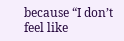because “I don’t feel like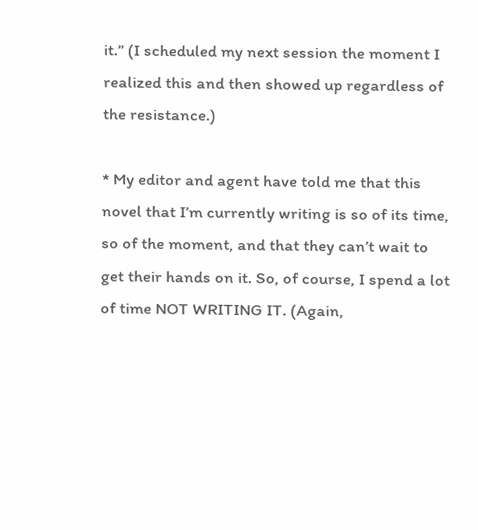it.” (I scheduled my next session the moment I realized this and then showed up regardless of the resistance.)

* My editor and agent have told me that this novel that I’m currently writing is so of its time, so of the moment, and that they can’t wait to get their hands on it. So, of course, I spend a lot of time NOT WRITING IT. (Again,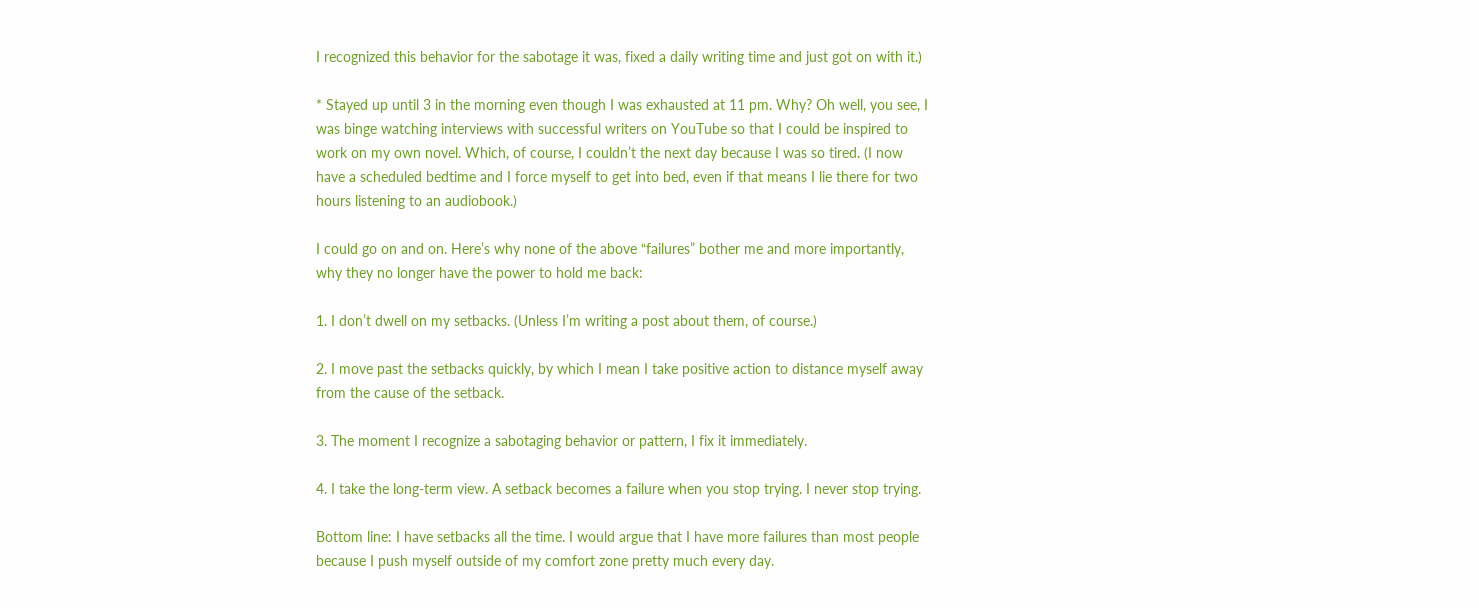I recognized this behavior for the sabotage it was, fixed a daily writing time and just got on with it.)

* Stayed up until 3 in the morning even though I was exhausted at 11 pm. Why? Oh well, you see, I was binge watching interviews with successful writers on YouTube so that I could be inspired to work on my own novel. Which, of course, I couldn’t the next day because I was so tired. (I now have a scheduled bedtime and I force myself to get into bed, even if that means I lie there for two hours listening to an audiobook.)

I could go on and on. Here’s why none of the above “failures” bother me and more importantly, why they no longer have the power to hold me back:

1. I don’t dwell on my setbacks. (Unless I’m writing a post about them, of course.)

2. I move past the setbacks quickly, by which I mean I take positive action to distance myself away from the cause of the setback.

3. The moment I recognize a sabotaging behavior or pattern, I fix it immediately.

4. I take the long-term view. A setback becomes a failure when you stop trying. I never stop trying.

Bottom line: I have setbacks all the time. I would argue that I have more failures than most people because I push myself outside of my comfort zone pretty much every day.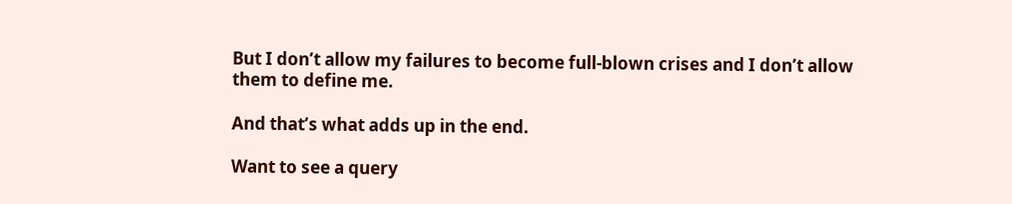But I don’t allow my failures to become full-blown crises and I don’t allow them to define me.

And that’s what adds up in the end.

Want to see a query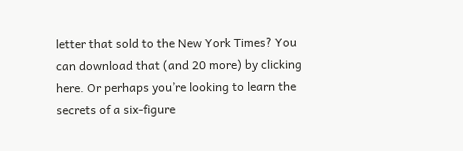letter that sold to the New York Times? You can download that (and 20 more) by clicking here. Or perhaps you’re looking to learn the secrets of a six-figure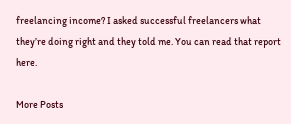freelancing income? I asked successful freelancers what they’re doing right and they told me. You can read that report here.

More Posts